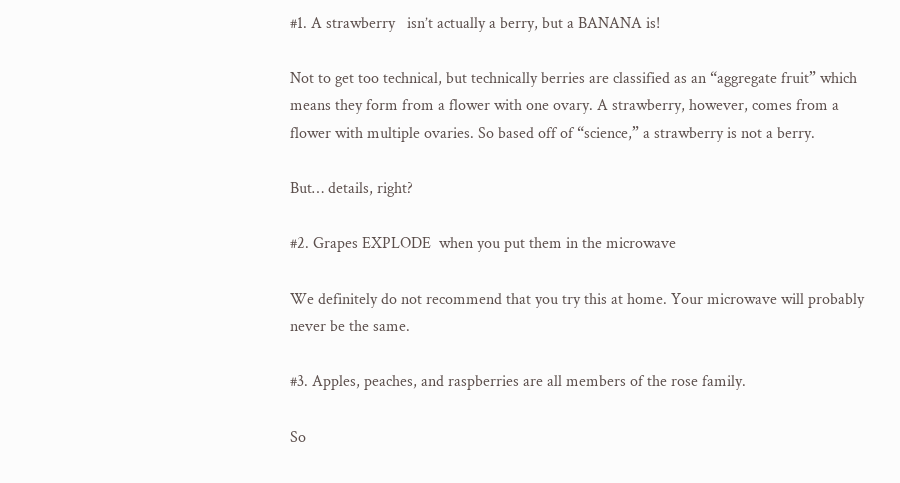#1. A strawberry   isn’t actually a berry, but a BANANA is!

Not to get too technical, but technically berries are classified as an “aggregate fruit” which means they form from a flower with one ovary. A strawberry, however, comes from a flower with multiple ovaries. So based off of “science,” a strawberry is not a berry.

But… details, right?

#2. Grapes EXPLODE  when you put them in the microwave

We definitely do not recommend that you try this at home. Your microwave will probably never be the same.

#3. Apples, peaches, and raspberries are all members of the rose family.

So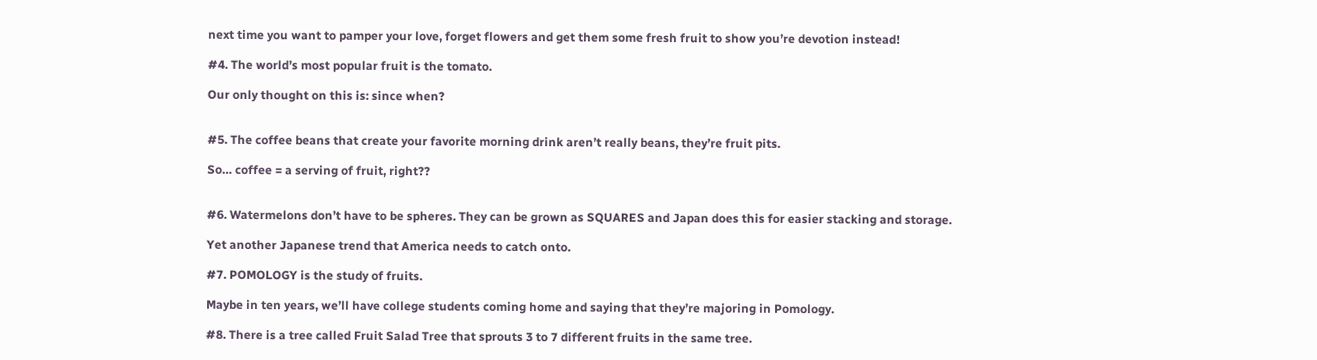next time you want to pamper your love, forget flowers and get them some fresh fruit to show you’re devotion instead!

#4. The world’s most popular fruit is the tomato.

Our only thought on this is: since when?


#5. The coffee beans that create your favorite morning drink aren’t really beans, they’re fruit pits.

So… coffee = a serving of fruit, right??


#6. Watermelons don’t have to be spheres. They can be grown as SQUARES and Japan does this for easier stacking and storage.

Yet another Japanese trend that America needs to catch onto.

#7. POMOLOGY is the study of fruits.

Maybe in ten years, we’ll have college students coming home and saying that they’re majoring in Pomology.

#8. There is a tree called Fruit Salad Tree that sprouts 3 to 7 different fruits in the same tree.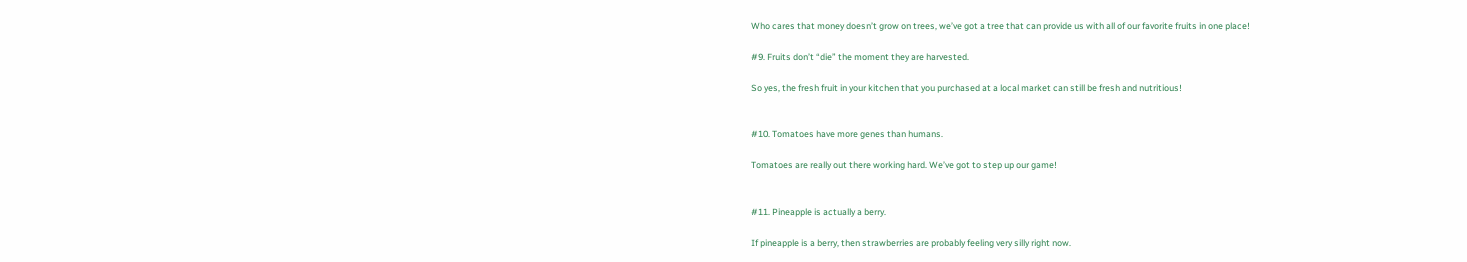Who cares that money doesn’t grow on trees, we’ve got a tree that can provide us with all of our favorite fruits in one place!

#9. Fruits don’t “die” the moment they are harvested.

So yes, the fresh fruit in your kitchen that you purchased at a local market can still be fresh and nutritious!


#10. Tomatoes have more genes than humans.

Tomatoes are really out there working hard. We’ve got to step up our game!


#11. Pineapple is actually a berry.

If pineapple is a berry, then strawberries are probably feeling very silly right now.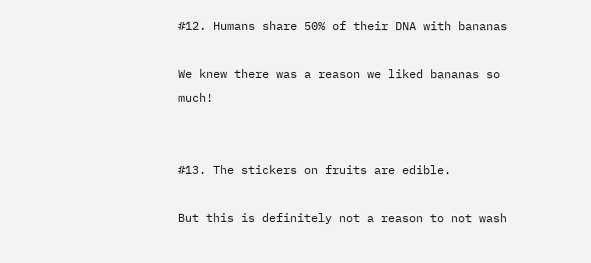#12. Humans share 50% of their DNA with bananas

We knew there was a reason we liked bananas so much!


#13. The stickers on fruits are edible.

But this is definitely not a reason to not wash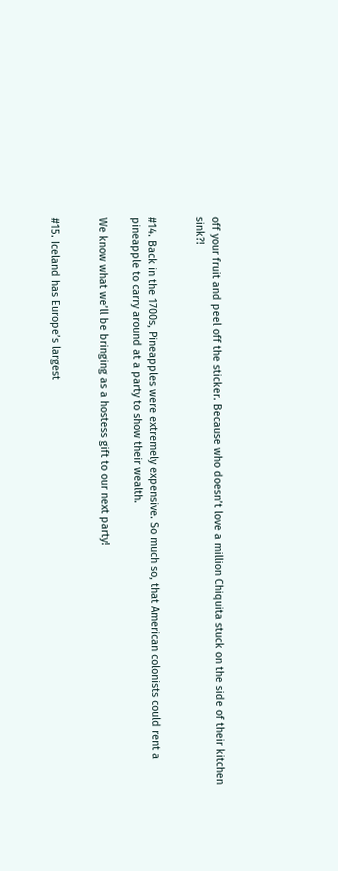off your fruit and peel off the sticker. Because who doesn’t love a million Chiquita stuck on the side of their kitchen sink?!


#14. Back in the 1700s, Pineapples were extremely expensive. So much so, that American colonists could rent a pineapple to carry around at a party to show their wealth.

We know what we’ll be bringing as a hostess gift to our next party!


#15. Iceland has Europe’s largest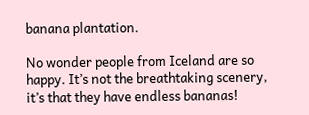banana plantation.

No wonder people from Iceland are so happy. It’s not the breathtaking scenery, it’s that they have endless bananas!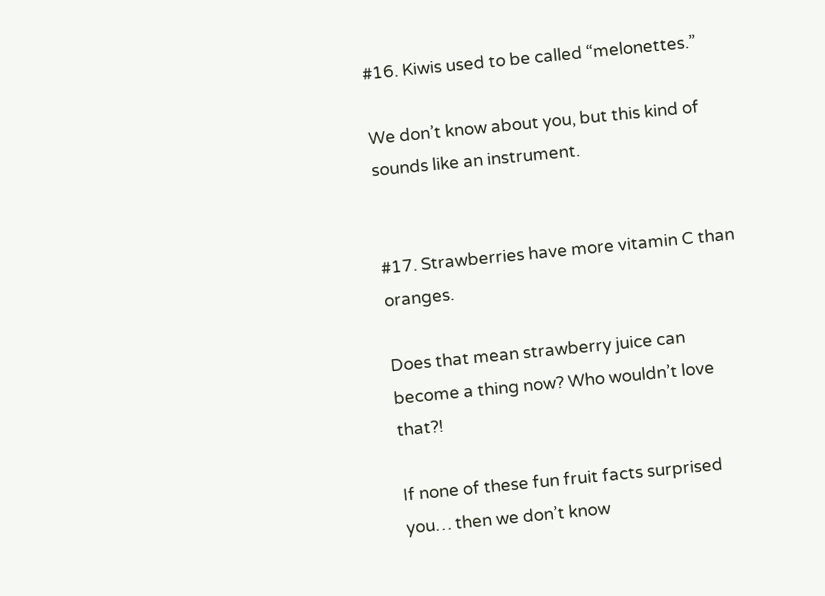#16. Kiwis used to be called “melonettes.”

We don’t know about you, but this kind of sounds like an instrument.


#17. Strawberries have more vitamin C than oranges.

Does that mean strawberry juice can become a thing now? Who wouldn’t love that?!

If none of these fun fruit facts surprised you… then we don’t know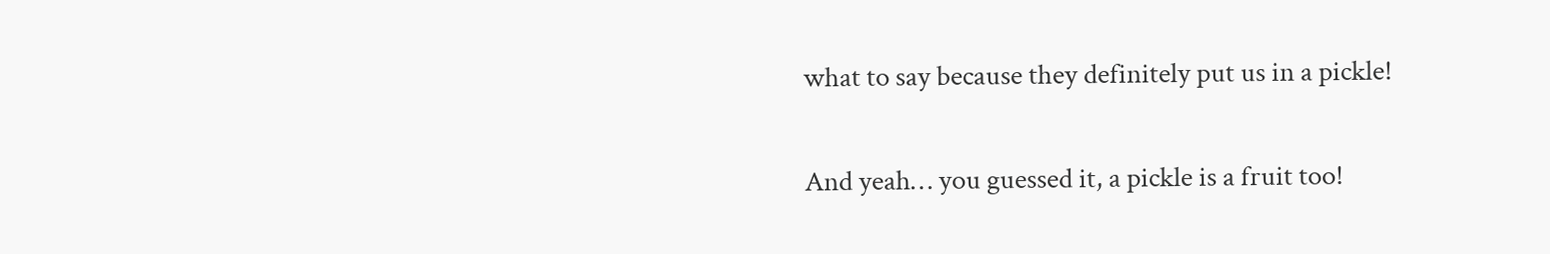what to say because they definitely put us in a pickle!


And yeah… you guessed it, a pickle is a fruit too!